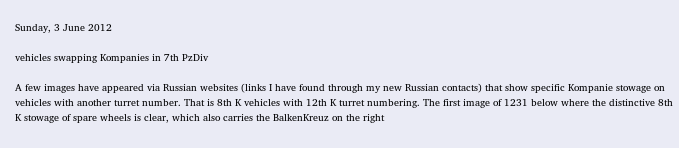Sunday, 3 June 2012

vehicles swapping Kompanies in 7th PzDiv

A few images have appeared via Russian websites (links I have found through my new Russian contacts) that show specific Kompanie stowage on vehicles with another turret number. That is 8th K vehicles with 12th K turret numbering. The first image of 1231 below where the distinctive 8th K stowage of spare wheels is clear, which also carries the BalkenKreuz on the right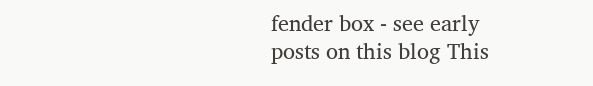fender box - see early posts on this blog This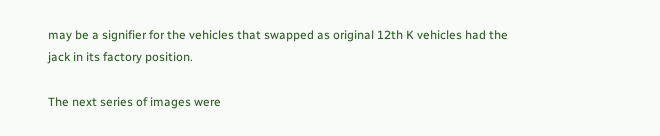may be a signifier for the vehicles that swapped as original 12th K vehicles had the jack in its factory position.

The next series of images were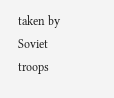taken by Soviet troops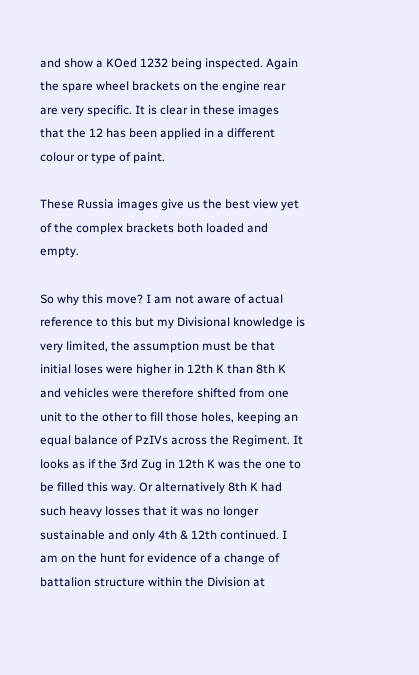and show a KOed 1232 being inspected. Again the spare wheel brackets on the engine rear are very specific. It is clear in these images that the 12 has been applied in a different colour or type of paint.

These Russia images give us the best view yet of the complex brackets both loaded and empty.

So why this move? I am not aware of actual reference to this but my Divisional knowledge is very limited, the assumption must be that initial loses were higher in 12th K than 8th K and vehicles were therefore shifted from one unit to the other to fill those holes, keeping an equal balance of PzIVs across the Regiment. It looks as if the 3rd Zug in 12th K was the one to be filled this way. Or alternatively 8th K had such heavy losses that it was no longer sustainable and only 4th & 12th continued. I am on the hunt for evidence of a change of battalion structure within the Division at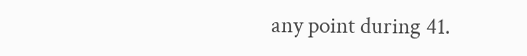any point during 41.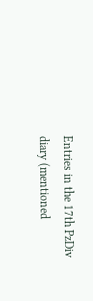Entries in the 17th PzDiv diary (mentioned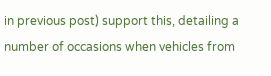in previous post) support this, detailing a number of occasions when vehicles from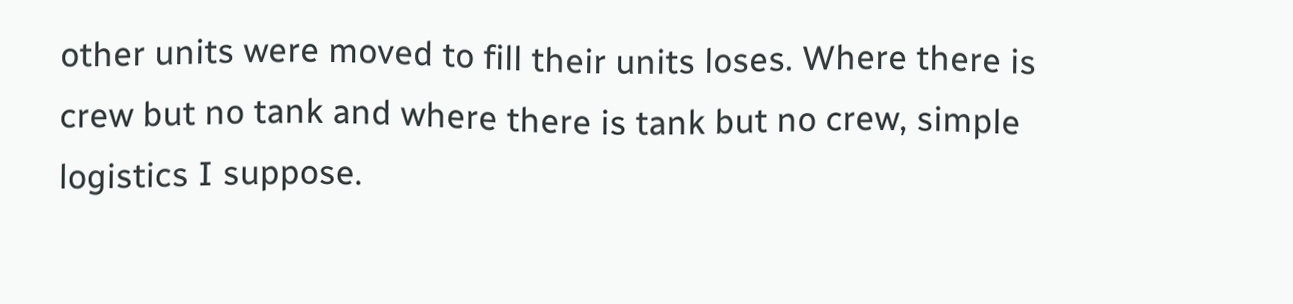other units were moved to fill their units loses. Where there is crew but no tank and where there is tank but no crew, simple logistics I suppose.